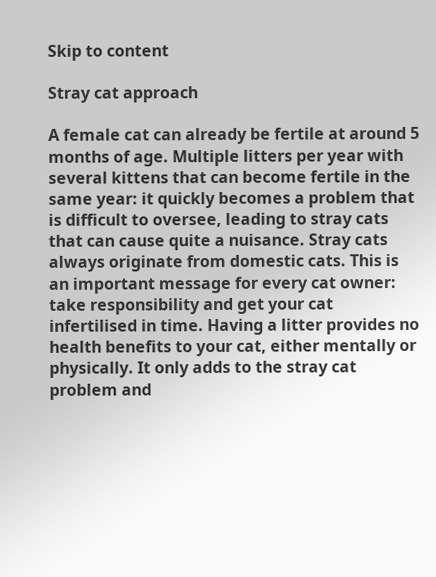Skip to content

Stray cat approach

A female cat can already be fertile at around 5 months of age. Multiple litters per year with several kittens that can become fertile in the same year: it quickly becomes a problem that is difficult to oversee, leading to stray cats that can cause quite a nuisance. Stray cats always originate from domestic cats. This is an important message for every cat owner: take responsibility and get your cat infertilised in time. Having a litter provides no health benefits to your cat, either mentally or physically. It only adds to the stray cat problem and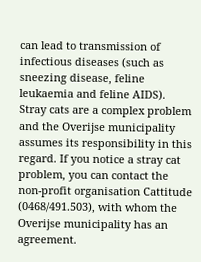can lead to transmission of infectious diseases (such as sneezing disease, feline leukaemia and feline AIDS).
Stray cats are a complex problem and the Overijse municipality assumes its responsibility in this regard. If you notice a stray cat problem, you can contact the non-profit organisation Cattitude (0468/491.503), with whom the Overijse municipality has an agreement.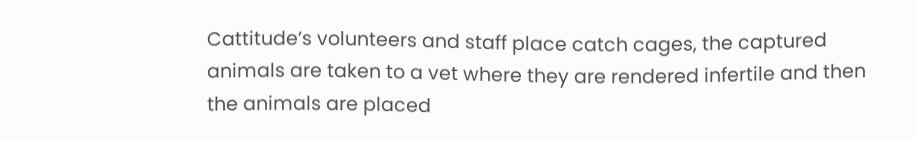Cattitude’s volunteers and staff place catch cages, the captured animals are taken to a vet where they are rendered infertile and then the animals are placed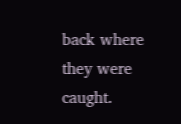back where they were caught.